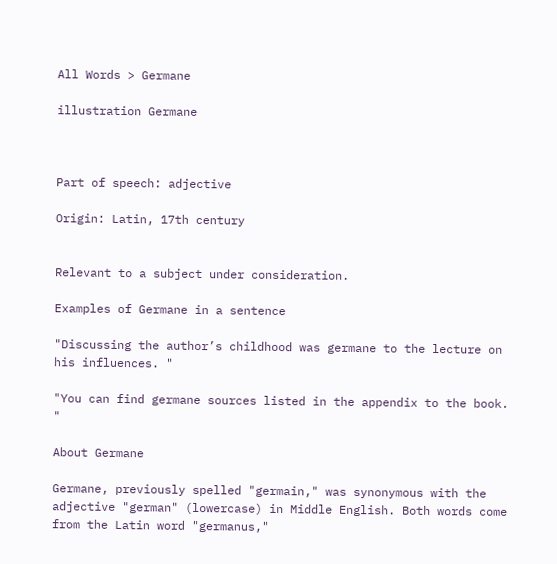All Words > Germane

illustration Germane



Part of speech: adjective

Origin: Latin, 17th century


Relevant to a subject under consideration.

Examples of Germane in a sentence

"Discussing the author’s childhood was germane to the lecture on his influences. "

"You can find germane sources listed in the appendix to the book. "

About Germane

Germane, previously spelled "germain," was synonymous with the adjective "german" (lowercase) in Middle English. Both words come from the Latin word "germanus,"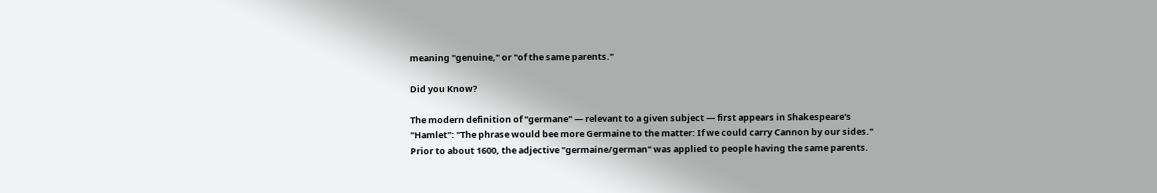meaning "genuine," or "of the same parents."

Did you Know?

The modern definition of "germane" — relevant to a given subject — first appears in Shakespeare's "Hamlet": "The phrase would bee more Germaine to the matter: If we could carry Cannon by our sides." Prior to about 1600, the adjective "germaine/german" was applied to people having the same parents.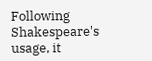Following Shakespeare's usage, it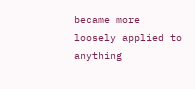became more loosely applied to anything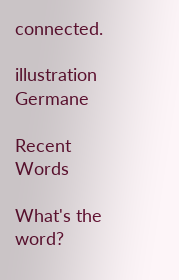connected.

illustration Germane

Recent Words

What's the word?